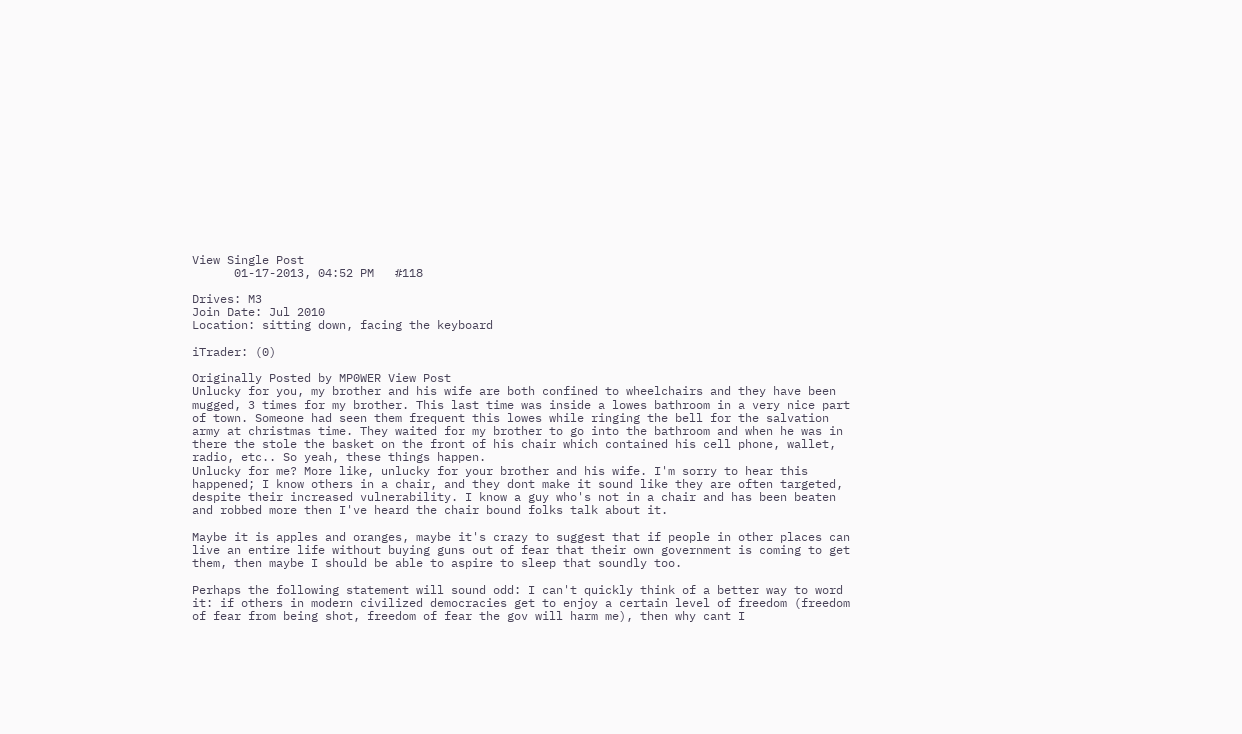View Single Post
      01-17-2013, 04:52 PM   #118

Drives: M3
Join Date: Jul 2010
Location: sitting down, facing the keyboard

iTrader: (0)

Originally Posted by MP0WER View Post
Unlucky for you, my brother and his wife are both confined to wheelchairs and they have been mugged, 3 times for my brother. This last time was inside a lowes bathroom in a very nice part of town. Someone had seen them frequent this lowes while ringing the bell for the salvation army at christmas time. They waited for my brother to go into the bathroom and when he was in there the stole the basket on the front of his chair which contained his cell phone, wallet, radio, etc.. So yeah, these things happen.
Unlucky for me? More like, unlucky for your brother and his wife. I'm sorry to hear this happened; I know others in a chair, and they dont make it sound like they are often targeted, despite their increased vulnerability. I know a guy who's not in a chair and has been beaten and robbed more then I've heard the chair bound folks talk about it.

Maybe it is apples and oranges, maybe it's crazy to suggest that if people in other places can live an entire life without buying guns out of fear that their own government is coming to get them, then maybe I should be able to aspire to sleep that soundly too.

Perhaps the following statement will sound odd: I can't quickly think of a better way to word it: if others in modern civilized democracies get to enjoy a certain level of freedom (freedom of fear from being shot, freedom of fear the gov will harm me), then why cant I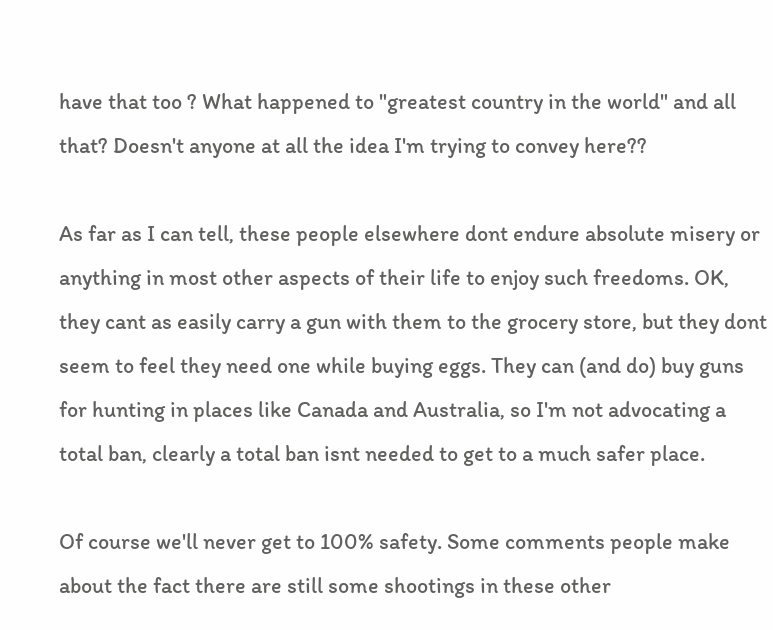have that too ? What happened to "greatest country in the world" and all that? Doesn't anyone at all the idea I'm trying to convey here??

As far as I can tell, these people elsewhere dont endure absolute misery or anything in most other aspects of their life to enjoy such freedoms. OK, they cant as easily carry a gun with them to the grocery store, but they dont seem to feel they need one while buying eggs. They can (and do) buy guns for hunting in places like Canada and Australia, so I'm not advocating a total ban, clearly a total ban isnt needed to get to a much safer place.

Of course we'll never get to 100% safety. Some comments people make about the fact there are still some shootings in these other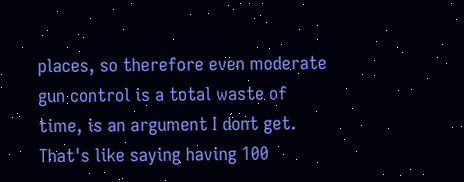places, so therefore even moderate gun control is a total waste of time, is an argument I dont get. That's like saying having 100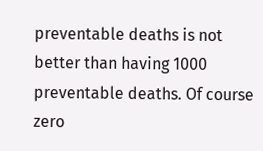preventable deaths is not better than having 1000 preventable deaths. Of course zero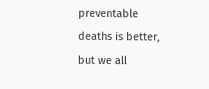preventable deaths is better, but we all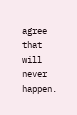agree that will never happen.